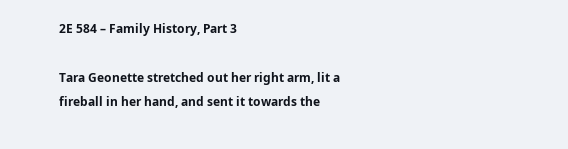2E 584 – Family History, Part 3

Tara Geonette stretched out her right arm, lit a fireball in her hand, and sent it towards the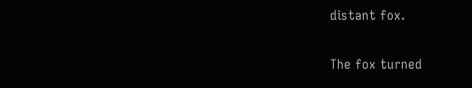distant fox.

The fox turned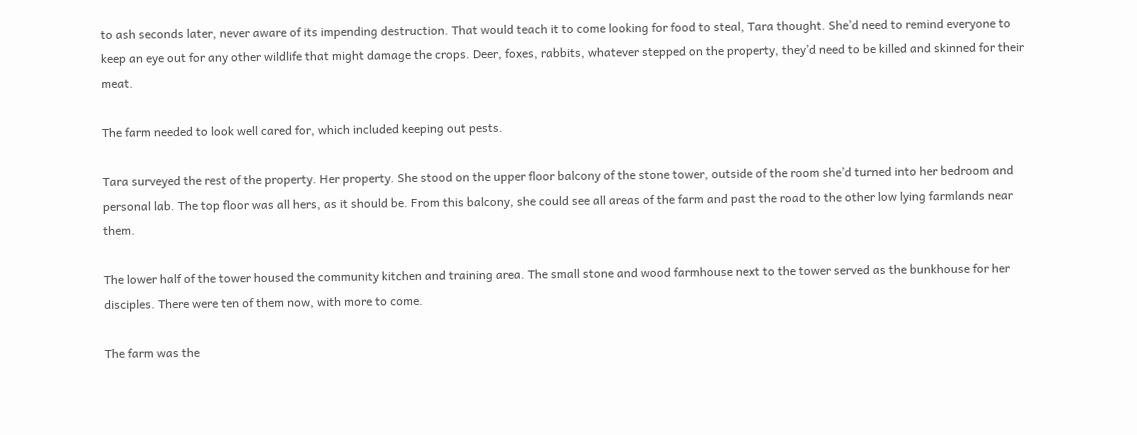to ash seconds later, never aware of its impending destruction. That would teach it to come looking for food to steal, Tara thought. She’d need to remind everyone to keep an eye out for any other wildlife that might damage the crops. Deer, foxes, rabbits, whatever stepped on the property, they’d need to be killed and skinned for their meat.

The farm needed to look well cared for, which included keeping out pests.

Tara surveyed the rest of the property. Her property. She stood on the upper floor balcony of the stone tower, outside of the room she’d turned into her bedroom and personal lab. The top floor was all hers, as it should be. From this balcony, she could see all areas of the farm and past the road to the other low lying farmlands near them.

The lower half of the tower housed the community kitchen and training area. The small stone and wood farmhouse next to the tower served as the bunkhouse for her disciples. There were ten of them now, with more to come.

The farm was the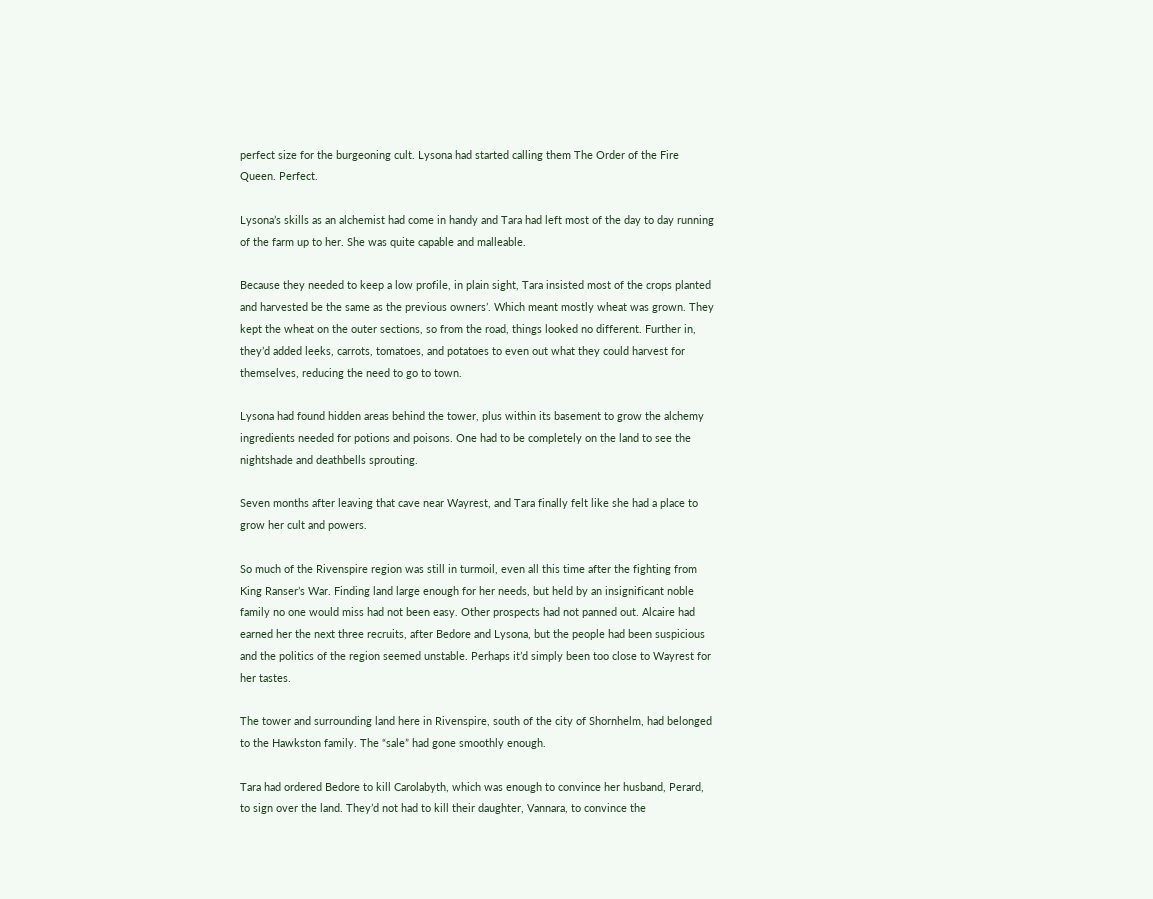perfect size for the burgeoning cult. Lysona had started calling them The Order of the Fire Queen. Perfect.

Lysona’s skills as an alchemist had come in handy and Tara had left most of the day to day running of the farm up to her. She was quite capable and malleable.

Because they needed to keep a low profile, in plain sight, Tara insisted most of the crops planted and harvested be the same as the previous owners’. Which meant mostly wheat was grown. They kept the wheat on the outer sections, so from the road, things looked no different. Further in, they’d added leeks, carrots, tomatoes, and potatoes to even out what they could harvest for themselves, reducing the need to go to town.

Lysona had found hidden areas behind the tower, plus within its basement to grow the alchemy ingredients needed for potions and poisons. One had to be completely on the land to see the nightshade and deathbells sprouting.

Seven months after leaving that cave near Wayrest, and Tara finally felt like she had a place to grow her cult and powers.

So much of the Rivenspire region was still in turmoil, even all this time after the fighting from King Ranser’s War. Finding land large enough for her needs, but held by an insignificant noble family no one would miss had not been easy. Other prospects had not panned out. Alcaire had earned her the next three recruits, after Bedore and Lysona, but the people had been suspicious and the politics of the region seemed unstable. Perhaps it’d simply been too close to Wayrest for her tastes.

The tower and surrounding land here in Rivenspire, south of the city of Shornhelm, had belonged to the Hawkston family. The “sale” had gone smoothly enough.

Tara had ordered Bedore to kill Carolabyth, which was enough to convince her husband, Perard, to sign over the land. They’d not had to kill their daughter, Vannara, to convince the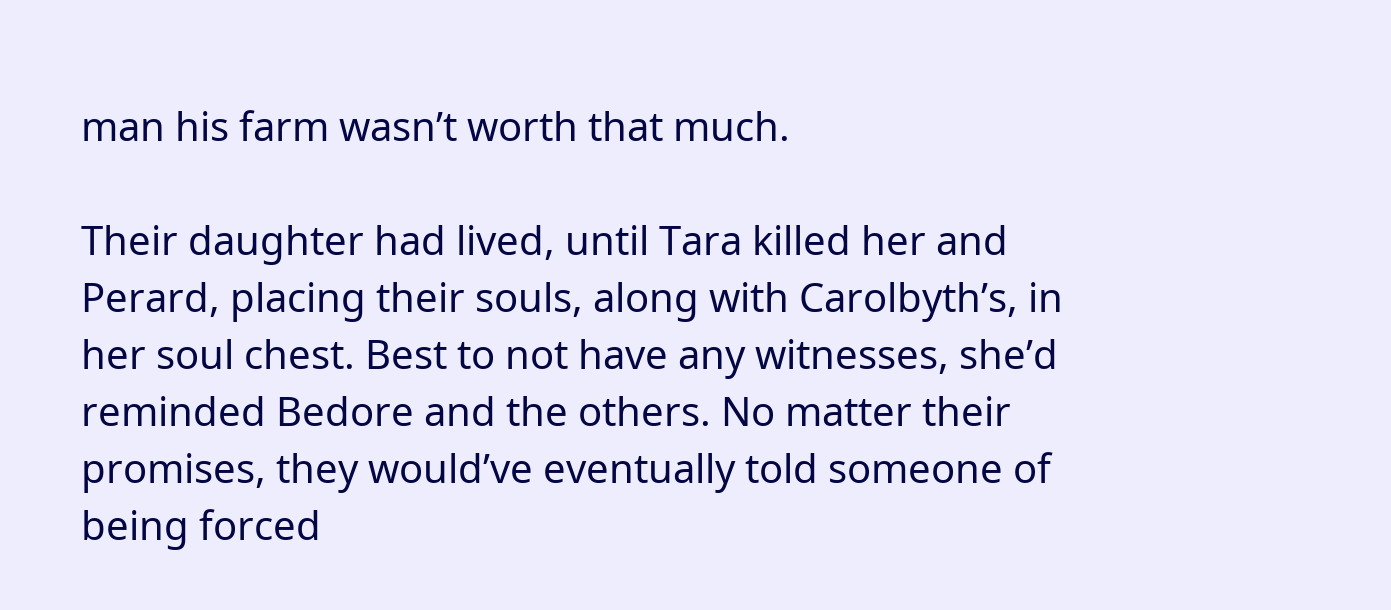man his farm wasn’t worth that much.

Their daughter had lived, until Tara killed her and Perard, placing their souls, along with Carolbyth’s, in her soul chest. Best to not have any witnesses, she’d reminded Bedore and the others. No matter their promises, they would’ve eventually told someone of being forced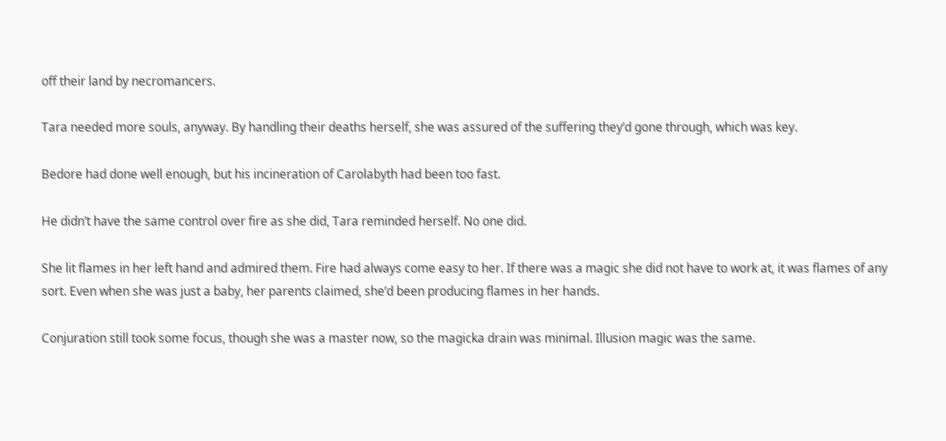off their land by necromancers.

Tara needed more souls, anyway. By handling their deaths herself, she was assured of the suffering they’d gone through, which was key.

Bedore had done well enough, but his incineration of Carolabyth had been too fast.

He didn’t have the same control over fire as she did, Tara reminded herself. No one did.

She lit flames in her left hand and admired them. Fire had always come easy to her. If there was a magic she did not have to work at, it was flames of any sort. Even when she was just a baby, her parents claimed, she’d been producing flames in her hands.

Conjuration still took some focus, though she was a master now, so the magicka drain was minimal. Illusion magic was the same.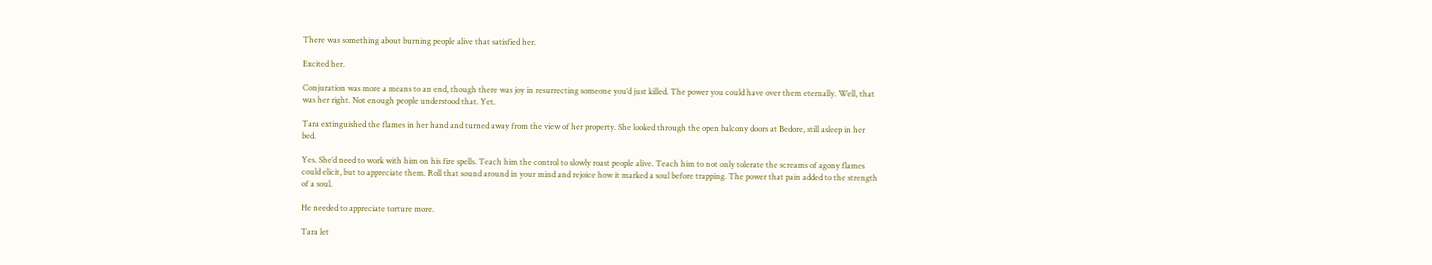There was something about burning people alive that satisfied her.

Excited her.

Conjuration was more a means to an end, though there was joy in resurrecting someone you’d just killed. The power you could have over them eternally. Well, that was her right. Not enough people understood that. Yet.

Tara extinguished the flames in her hand and turned away from the view of her property. She looked through the open balcony doors at Bedore, still asleep in her bed.

Yes. She’d need to work with him on his fire spells. Teach him the control to slowly roast people alive. Teach him to not only tolerate the screams of agony flames could elicit, but to appreciate them. Roll that sound around in your mind and rejoice how it marked a soul before trapping. The power that pain added to the strength of a soul.

He needed to appreciate torture more.

Tara let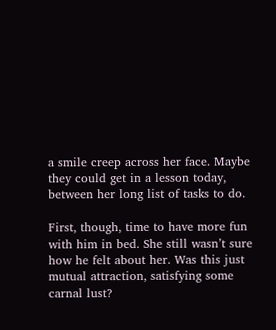a smile creep across her face. Maybe they could get in a lesson today, between her long list of tasks to do.

First, though, time to have more fun with him in bed. She still wasn’t sure how he felt about her. Was this just mutual attraction, satisfying some carnal lust?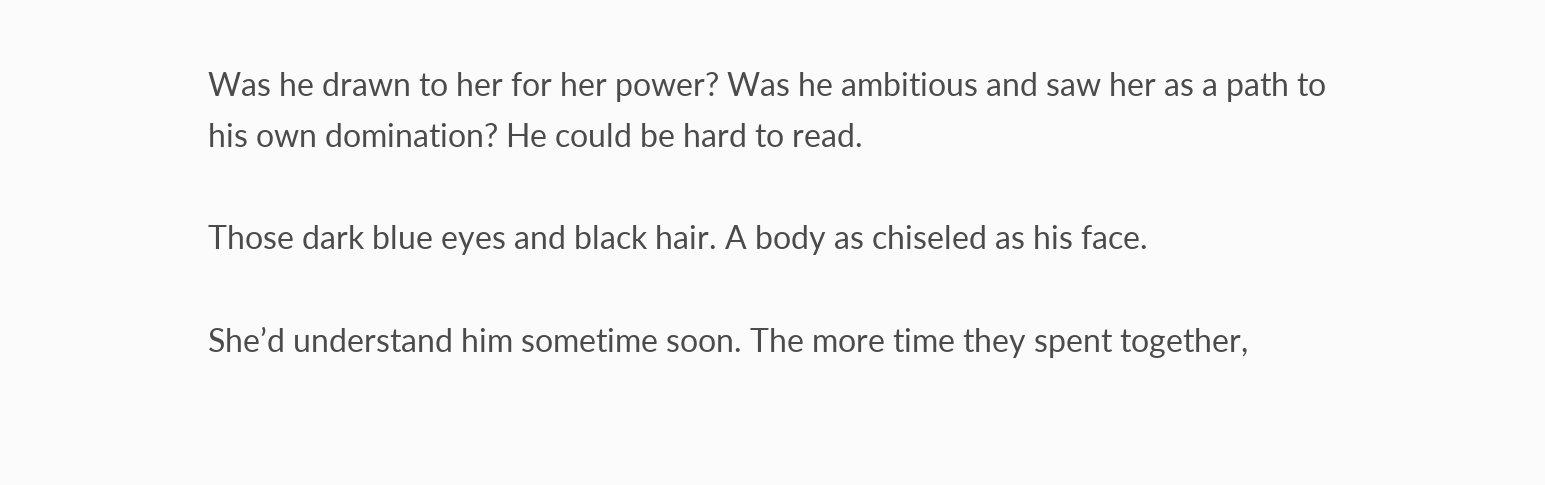Was he drawn to her for her power? Was he ambitious and saw her as a path to his own domination? He could be hard to read.

Those dark blue eyes and black hair. A body as chiseled as his face.

She’d understand him sometime soon. The more time they spent together,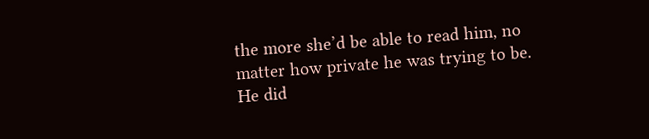the more she’d be able to read him, no matter how private he was trying to be. He did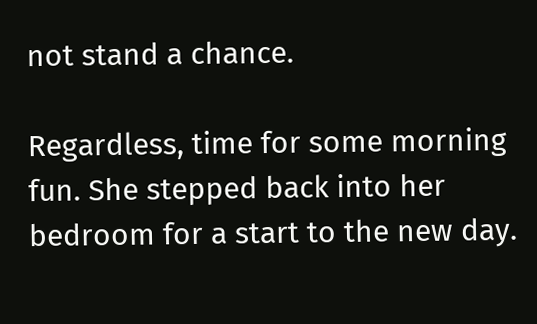not stand a chance.

Regardless, time for some morning fun. She stepped back into her bedroom for a start to the new day.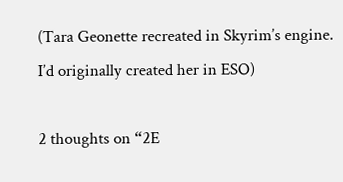(Tara Geonette recreated in Skyrim’s engine. I’d originally created her in ESO)

2 thoughts on “2E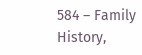584 – Family History,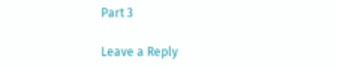Part 3

Leave a Reply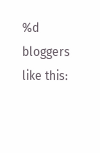%d bloggers like this: